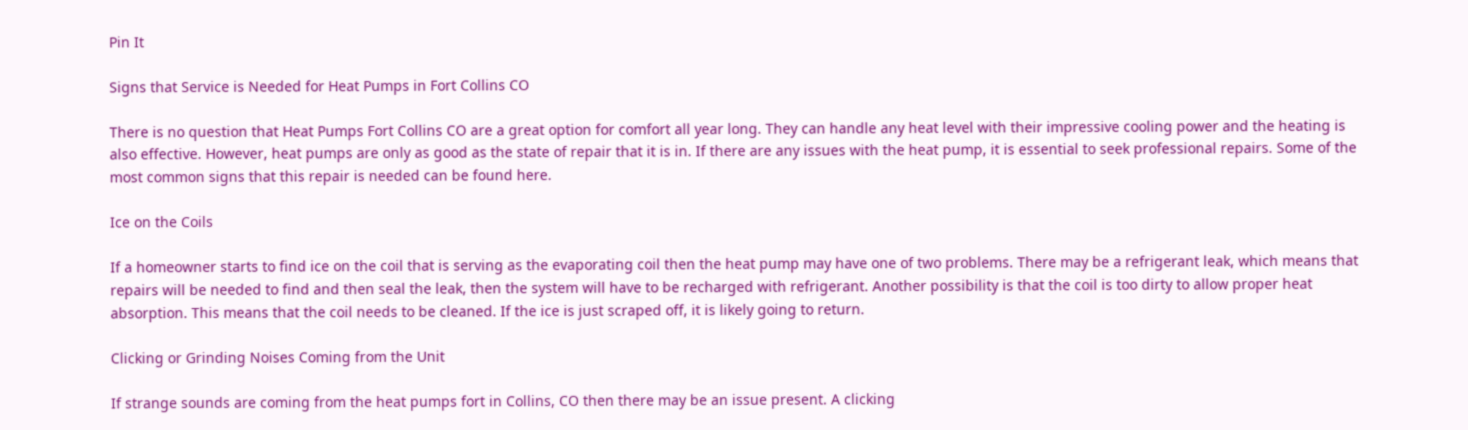Pin It

Signs that Service is Needed for Heat Pumps in Fort Collins CO

There is no question that Heat Pumps Fort Collins CO are a great option for comfort all year long. They can handle any heat level with their impressive cooling power and the heating is also effective. However, heat pumps are only as good as the state of repair that it is in. If there are any issues with the heat pump, it is essential to seek professional repairs. Some of the most common signs that this repair is needed can be found here.

Ice on the Coils

If a homeowner starts to find ice on the coil that is serving as the evaporating coil then the heat pump may have one of two problems. There may be a refrigerant leak, which means that repairs will be needed to find and then seal the leak, then the system will have to be recharged with refrigerant. Another possibility is that the coil is too dirty to allow proper heat absorption. This means that the coil needs to be cleaned. If the ice is just scraped off, it is likely going to return.

Clicking or Grinding Noises Coming from the Unit

If strange sounds are coming from the heat pumps fort in Collins, CO then there may be an issue present. A clicking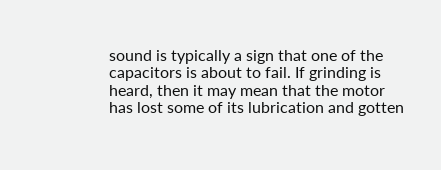sound is typically a sign that one of the capacitors is about to fail. If grinding is heard, then it may mean that the motor has lost some of its lubrication and gotten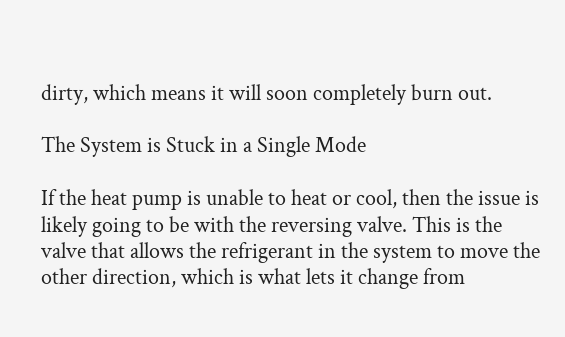dirty, which means it will soon completely burn out.

The System is Stuck in a Single Mode

If the heat pump is unable to heat or cool, then the issue is likely going to be with the reversing valve. This is the valve that allows the refrigerant in the system to move the other direction, which is what lets it change from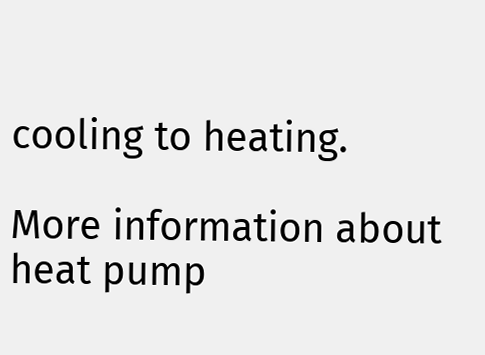cooling to heating.

More information about heat pump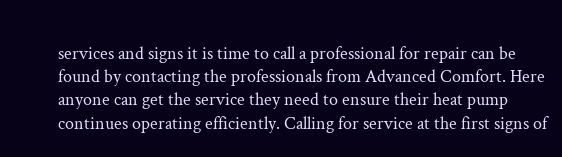services and signs it is time to call a professional for repair can be found by contacting the professionals from Advanced Comfort. Here anyone can get the service they need to ensure their heat pump continues operating efficiently. Calling for service at the first signs of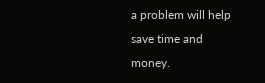a problem will help save time and money.